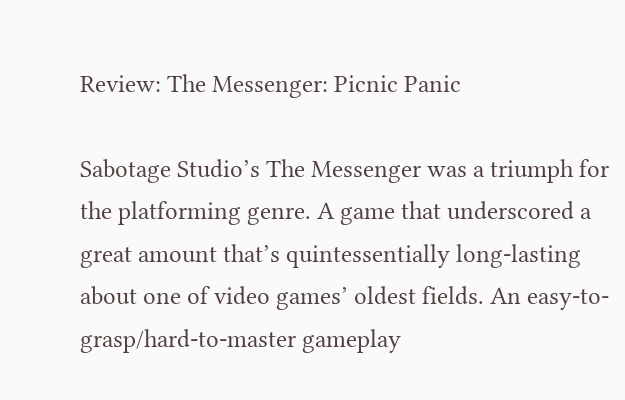Review: The Messenger: Picnic Panic

Sabotage Studio’s The Messenger was a triumph for the platforming genre. A game that underscored a great amount that’s quintessentially long-lasting about one of video games’ oldest fields. An easy-to-grasp/hard-to-master gameplay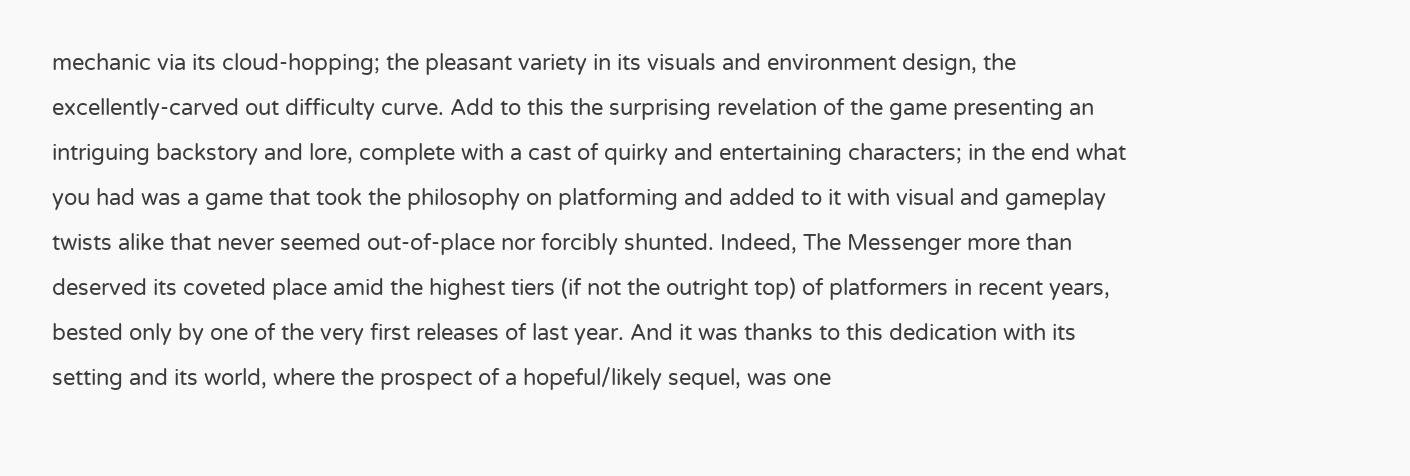mechanic via its cloud-hopping; the pleasant variety in its visuals and environment design, the excellently-carved out difficulty curve. Add to this the surprising revelation of the game presenting an intriguing backstory and lore, complete with a cast of quirky and entertaining characters; in the end what you had was a game that took the philosophy on platforming and added to it with visual and gameplay twists alike that never seemed out-of-place nor forcibly shunted. Indeed, The Messenger more than deserved its coveted place amid the highest tiers (if not the outright top) of platformers in recent years, bested only by one of the very first releases of last year. And it was thanks to this dedication with its setting and its world, where the prospect of a hopeful/likely sequel, was one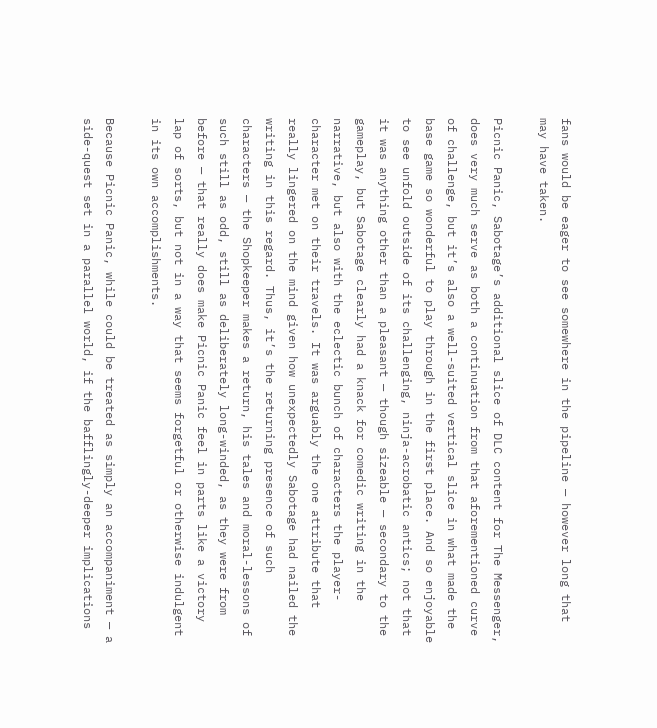fans would be eager to see somewhere in the pipeline — however long that may have taken.

Picnic Panic, Sabotage’s additional slice of DLC content for The Messenger, does very much serve as both a continuation from that aforementioned curve of challenge, but it’s also a well-suited vertical slice in what made the base game so wonderful to play through in the first place. And so enjoyable to see unfold outside of its challenging, ninja-acrobatic antics; not that it was anything other than a pleasant — though sizeable — secondary to the gameplay, but Sabotage clearly had a knack for comedic writing in the narrative, but also with the eclectic bunch of characters the player-character met on their travels. It was arguably the one attribute that really lingered on the mind given how unexpectedly Sabotage had nailed the writing in this regard. Thus, it’s the returning presence of such characters — the Shopkeeper makes a return, his tales and moral-lessons of such still as odd, still as deliberately long-winded, as they were from before — that really does make Picnic Panic feel in parts like a victory lap of sorts, but not in a way that seems forgetful or otherwise indulgent in its own accomplishments.

Because Picnic Panic, while could be treated as simply an accompaniment — a side-quest set in a parallel world, if the bafflingly-deeper implications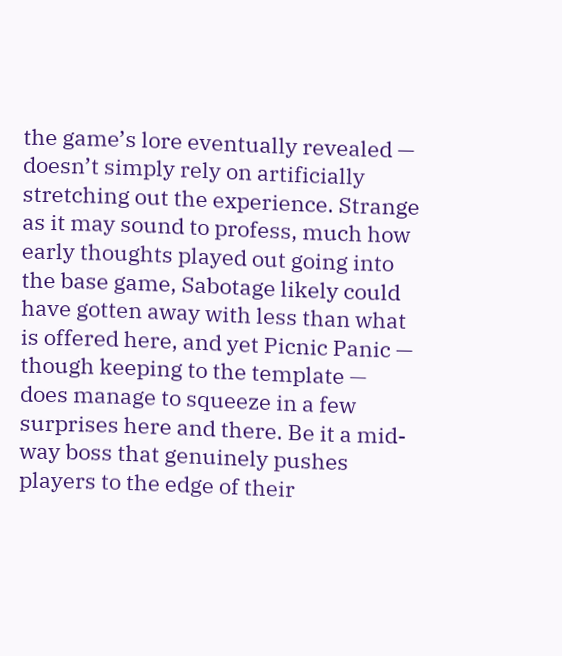the game’s lore eventually revealed — doesn’t simply rely on artificially stretching out the experience. Strange as it may sound to profess, much how early thoughts played out going into the base game, Sabotage likely could have gotten away with less than what is offered here, and yet Picnic Panic — though keeping to the template — does manage to squeeze in a few surprises here and there. Be it a mid-way boss that genuinely pushes players to the edge of their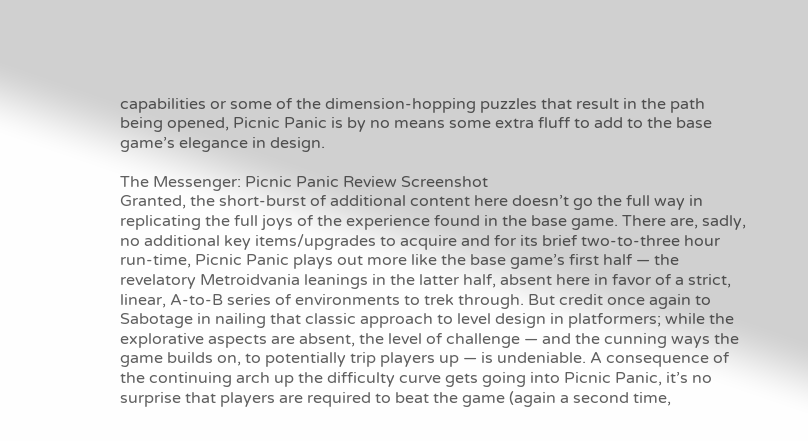capabilities or some of the dimension-hopping puzzles that result in the path being opened, Picnic Panic is by no means some extra fluff to add to the base game’s elegance in design.

The Messenger: Picnic Panic Review Screenshot
Granted, the short-burst of additional content here doesn’t go the full way in replicating the full joys of the experience found in the base game. There are, sadly, no additional key items/upgrades to acquire and for its brief two-to-three hour run-time, Picnic Panic plays out more like the base game’s first half — the revelatory Metroidvania leanings in the latter half, absent here in favor of a strict, linear, A-to-B series of environments to trek through. But credit once again to Sabotage in nailing that classic approach to level design in platformers; while the explorative aspects are absent, the level of challenge — and the cunning ways the game builds on, to potentially trip players up — is undeniable. A consequence of the continuing arch up the difficulty curve gets going into Picnic Panic, it’s no surprise that players are required to beat the game (again a second time,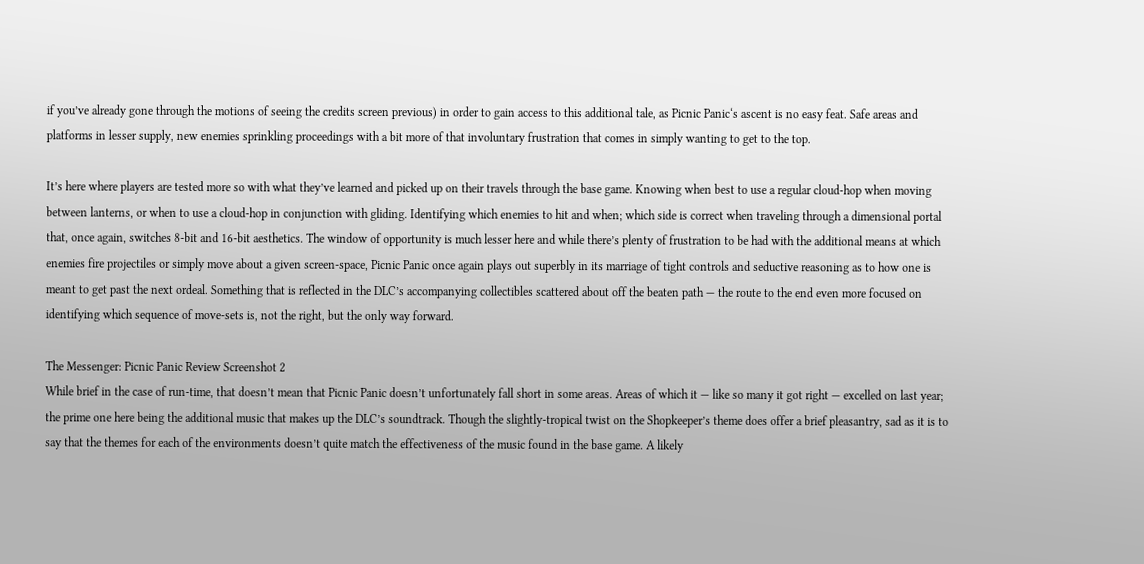if you’ve already gone through the motions of seeing the credits screen previous) in order to gain access to this additional tale, as Picnic Panic‘s ascent is no easy feat. Safe areas and platforms in lesser supply, new enemies sprinkling proceedings with a bit more of that involuntary frustration that comes in simply wanting to get to the top.

It’s here where players are tested more so with what they’ve learned and picked up on their travels through the base game. Knowing when best to use a regular cloud-hop when moving between lanterns, or when to use a cloud-hop in conjunction with gliding. Identifying which enemies to hit and when; which side is correct when traveling through a dimensional portal that, once again, switches 8-bit and 16-bit aesthetics. The window of opportunity is much lesser here and while there’s plenty of frustration to be had with the additional means at which enemies fire projectiles or simply move about a given screen-space, Picnic Panic once again plays out superbly in its marriage of tight controls and seductive reasoning as to how one is meant to get past the next ordeal. Something that is reflected in the DLC’s accompanying collectibles scattered about off the beaten path — the route to the end even more focused on identifying which sequence of move-sets is, not the right, but the only way forward.

The Messenger: Picnic Panic Review Screenshot 2
While brief in the case of run-time, that doesn’t mean that Picnic Panic doesn’t unfortunately fall short in some areas. Areas of which it — like so many it got right — excelled on last year; the prime one here being the additional music that makes up the DLC’s soundtrack. Though the slightly-tropical twist on the Shopkeeper’s theme does offer a brief pleasantry, sad as it is to say that the themes for each of the environments doesn’t quite match the effectiveness of the music found in the base game. A likely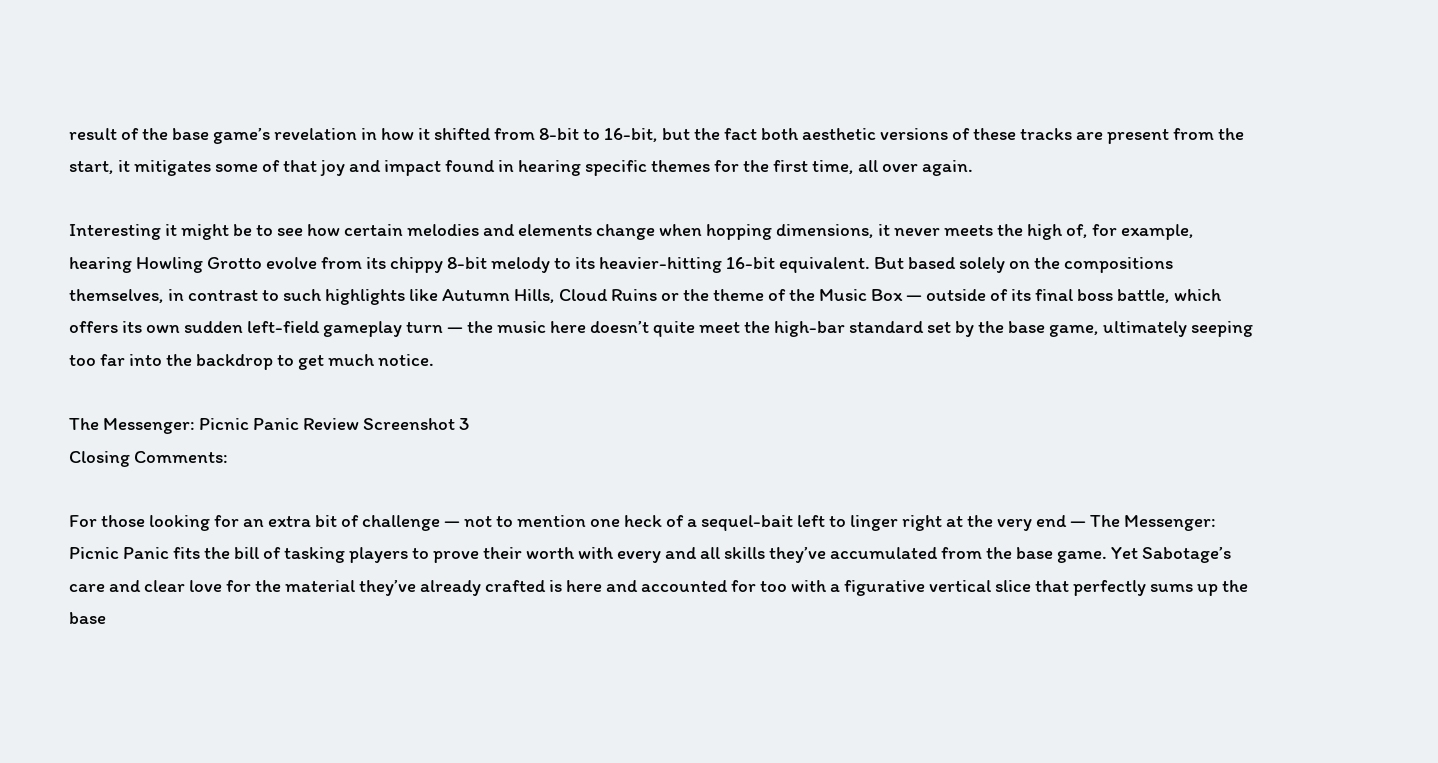result of the base game’s revelation in how it shifted from 8-bit to 16-bit, but the fact both aesthetic versions of these tracks are present from the start, it mitigates some of that joy and impact found in hearing specific themes for the first time, all over again.

Interesting it might be to see how certain melodies and elements change when hopping dimensions, it never meets the high of, for example, hearing Howling Grotto evolve from its chippy 8-bit melody to its heavier-hitting 16-bit equivalent. But based solely on the compositions themselves, in contrast to such highlights like Autumn Hills, Cloud Ruins or the theme of the Music Box — outside of its final boss battle, which offers its own sudden left-field gameplay turn — the music here doesn’t quite meet the high-bar standard set by the base game, ultimately seeping too far into the backdrop to get much notice.

The Messenger: Picnic Panic Review Screenshot 3
Closing Comments:

For those looking for an extra bit of challenge — not to mention one heck of a sequel-bait left to linger right at the very end — The Messenger: Picnic Panic fits the bill of tasking players to prove their worth with every and all skills they’ve accumulated from the base game. Yet Sabotage’s care and clear love for the material they’ve already crafted is here and accounted for too with a figurative vertical slice that perfectly sums up the base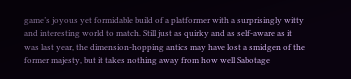game’s joyous yet formidable build of a platformer with a surprisingly witty and interesting world to match. Still just as quirky and as self-aware as it was last year, the dimension-hopping antics may have lost a smidgen of the former majesty, but it takes nothing away from how well Sabotage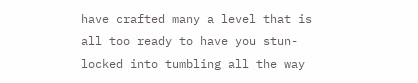have crafted many a level that is all too ready to have you stun-locked into tumbling all the way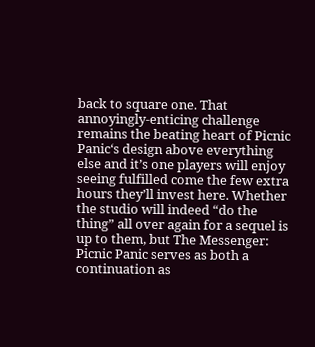back to square one. That annoyingly-enticing challenge remains the beating heart of Picnic Panic‘s design above everything else and it’s one players will enjoy seeing fulfilled come the few extra hours they’ll invest here. Whether the studio will indeed “do the thing” all over again for a sequel is up to them, but The Messenger: Picnic Panic serves as both a continuation as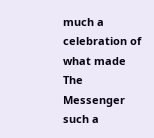much a celebration of what made The Messenger such a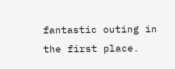fantastic outing in the first place.